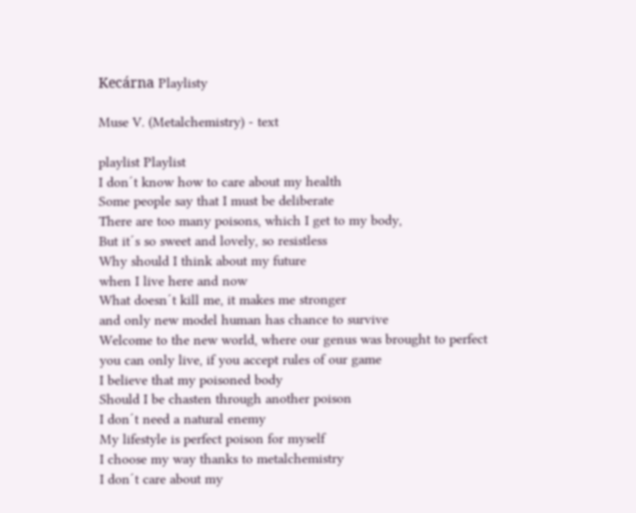Kecárna Playlisty

Muse V. (Metalchemistry) - text

playlist Playlist
I don´t know how to care about my health
Some people say that I must be deliberate
There are too many poisons, which I get to my body,
But it´s so sweet and lovely, so resistless
Why should I think about my future
when I live here and now
What doesn´t kill me, it makes me stronger
and only new model human has chance to survive
Welcome to the new world, where our genus was brought to perfect
you can only live, if you accept rules of our game
I believe that my poisoned body
Should I be chasten through another poison
I don´t need a natural enemy
My lifestyle is perfect poison for myself
I choose my way thanks to metalchemistry
I don´t care about my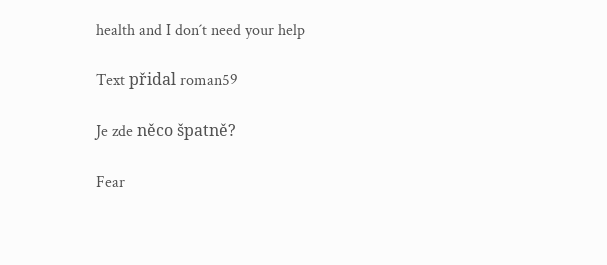health and I don´t need your help

Text přidal roman59

Je zde něco špatně?

Fear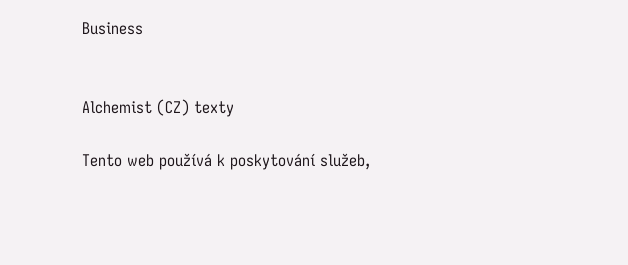Business


Alchemist (CZ) texty

Tento web používá k poskytování služeb,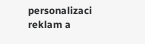personalizaci reklam a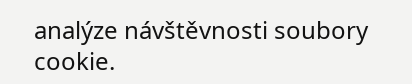analýze návštěvnosti soubory cookie.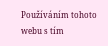Používáním tohoto webu s tím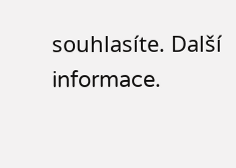souhlasíte. Další informace.